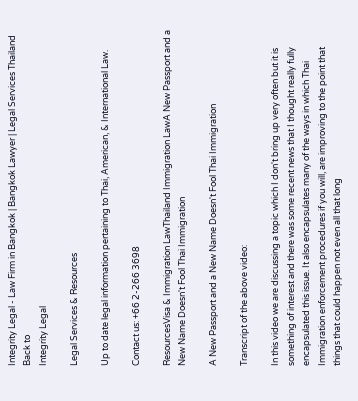Integrity Legal - Law Firm in Bangkok | Bangkok Lawyer | Legal Services Thailand Back to
Integrity Legal

Legal Services & Resources

Up to date legal information pertaining to Thai, American, & International Law.

Contact us: +66 2-266 3698

ResourcesVisa & Immigration LawThailand Immigration LawA New Passport and a New Name Doesn't Fool Thai Immigration

A New Passport and a New Name Doesn't Fool Thai Immigration

Transcript of the above video:

In this video we are discussing a topic which I don't bring up very often but it is something of interest and there was some recent news that I thought really fully encapsulated this issue. It also encapsulates many of the ways in which Thai Immigration enforcement procedures if you will, are improving to the point that things that could happen not even all that long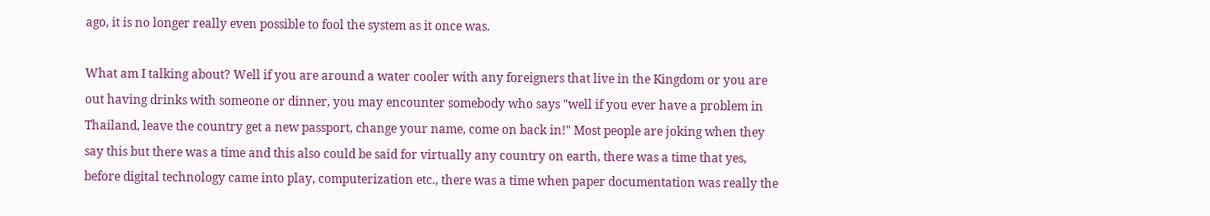ago, it is no longer really even possible to fool the system as it once was.

What am I talking about? Well if you are around a water cooler with any foreigners that live in the Kingdom or you are out having drinks with someone or dinner, you may encounter somebody who says "well if you ever have a problem in Thailand, leave the country get a new passport, change your name, come on back in!" Most people are joking when they say this but there was a time and this also could be said for virtually any country on earth, there was a time that yes, before digital technology came into play, computerization etc., there was a time when paper documentation was really the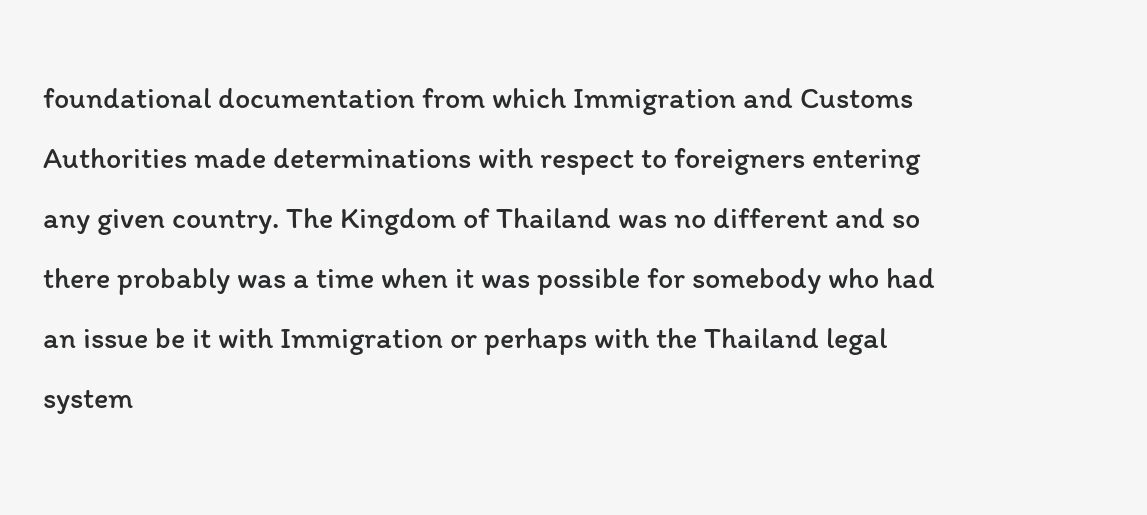foundational documentation from which Immigration and Customs Authorities made determinations with respect to foreigners entering any given country. The Kingdom of Thailand was no different and so there probably was a time when it was possible for somebody who had an issue be it with Immigration or perhaps with the Thailand legal system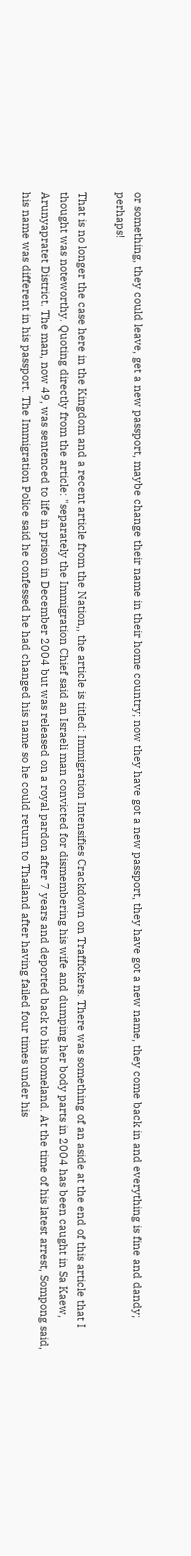or something, they could leave, get a new passport, maybe change their name in their home country; now they have got a new passport, they have got a new name, they come back in and everything is fine and dandy; perhaps!

That is no longer the case here in the Kingdom and a recent article from the Nation,, the article is titled: Immigration Intensifies Crackdown on Traffickers. There was something of an aside at the end of this article that I thought was noteworthy. Quoting directly from the article: "separately the Immigration Chief said an Israeli man convicted for dismembering his wife and dumping her body parts in 2004 has been caught in Sa Kaew, Arunyapratet District. The man, now 49, was sentenced to life in prison in December 2004 but was released on a royal pardon after 7 years and deported back to his homeland. At the time of his latest arrest, Sompong said, his name was different in his passport. The Immigration Police said he confessed he had changed his name so he could return to Thailand after having failed four times under his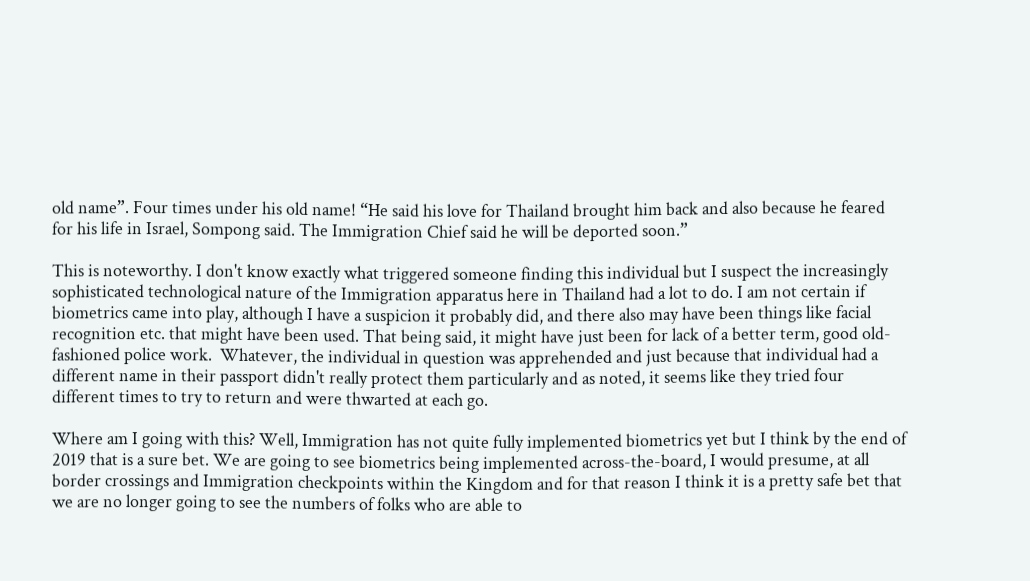old name”. Four times under his old name! “He said his love for Thailand brought him back and also because he feared for his life in Israel, Sompong said. The Immigration Chief said he will be deported soon.”

This is noteworthy. I don't know exactly what triggered someone finding this individual but I suspect the increasingly sophisticated technological nature of the Immigration apparatus here in Thailand had a lot to do. I am not certain if biometrics came into play, although I have a suspicion it probably did, and there also may have been things like facial recognition etc. that might have been used. That being said, it might have just been for lack of a better term, good old-fashioned police work.  Whatever, the individual in question was apprehended and just because that individual had a different name in their passport didn't really protect them particularly and as noted, it seems like they tried four different times to try to return and were thwarted at each go.

Where am I going with this? Well, Immigration has not quite fully implemented biometrics yet but I think by the end of 2019 that is a sure bet. We are going to see biometrics being implemented across-the-board, I would presume, at all border crossings and Immigration checkpoints within the Kingdom and for that reason I think it is a pretty safe bet that we are no longer going to see the numbers of folks who are able to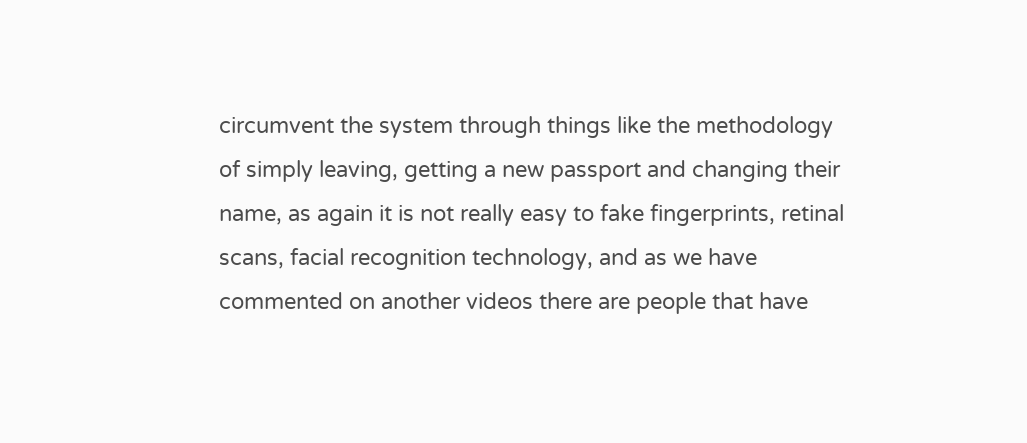circumvent the system through things like the methodology of simply leaving, getting a new passport and changing their name, as again it is not really easy to fake fingerprints, retinal scans, facial recognition technology, and as we have commented on another videos there are people that have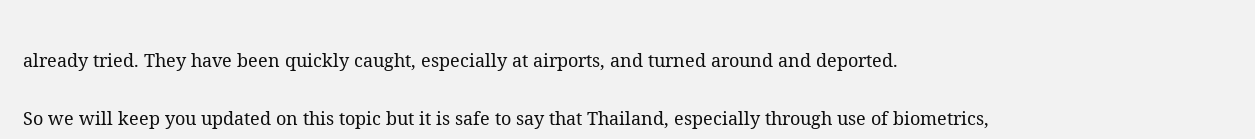already tried. They have been quickly caught, especially at airports, and turned around and deported.

So we will keep you updated on this topic but it is safe to say that Thailand, especially through use of biometrics,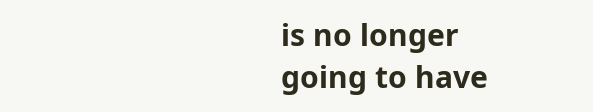is no longer going to have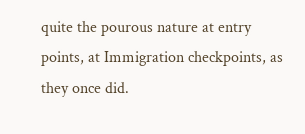quite the pourous nature at entry points, at Immigration checkpoints, as they once did.